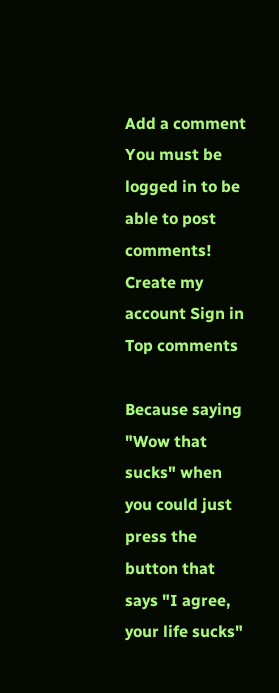Add a comment
You must be logged in to be able to post comments!
Create my account Sign in
Top comments

Because saying "Wow that sucks" when you could just press the button that says "I agree, your life sucks"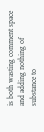is both wasting comment space and adding nothing of substance to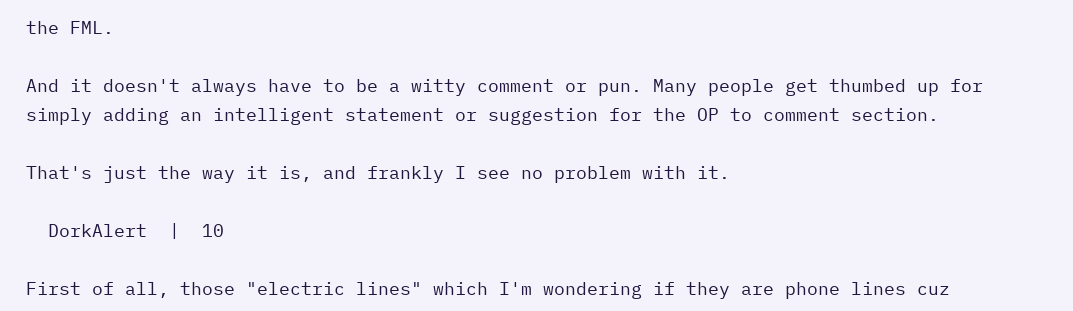the FML.

And it doesn't always have to be a witty comment or pun. Many people get thumbed up for simply adding an intelligent statement or suggestion for the OP to comment section.

That's just the way it is, and frankly I see no problem with it.

  DorkAlert  |  10

First of all, those "electric lines" which I'm wondering if they are phone lines cuz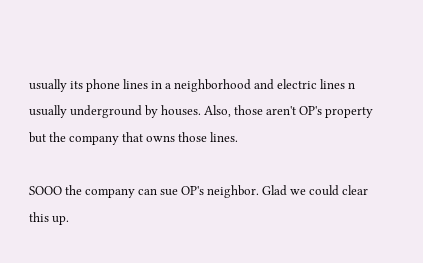usually its phone lines in a neighborhood and electric lines n usually underground by houses. Also, those aren't OP's property but the company that owns those lines.

SOOO the company can sue OP's neighbor. Glad we could clear this up.